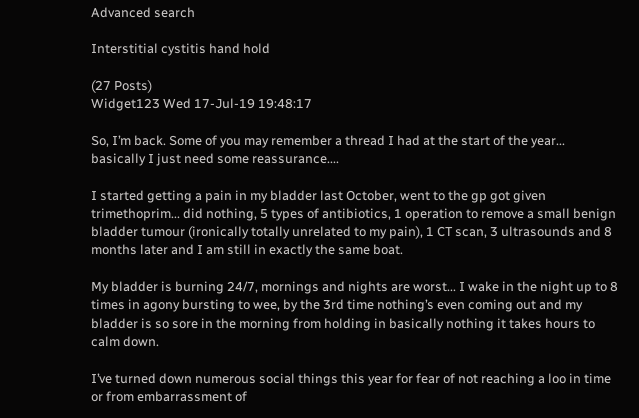Advanced search

Interstitial cystitis hand hold

(27 Posts)
Widget123 Wed 17-Jul-19 19:48:17

So, I’m back. Some of you may remember a thread I had at the start of the year... basically I just need some reassurance....

I started getting a pain in my bladder last October, went to the gp got given trimethoprim... did nothing, 5 types of antibiotics, 1 operation to remove a small benign bladder tumour (ironically totally unrelated to my pain), 1 CT scan, 3 ultrasounds and 8 months later and I am still in exactly the same boat.

My bladder is burning 24/7, mornings and nights are worst... I wake in the night up to 8 times in agony bursting to wee, by the 3rd time nothing’s even coming out and my bladder is so sore in the morning from holding in basically nothing it takes hours to calm down.

I’ve turned down numerous social things this year for fear of not reaching a loo in time or from embarrassment of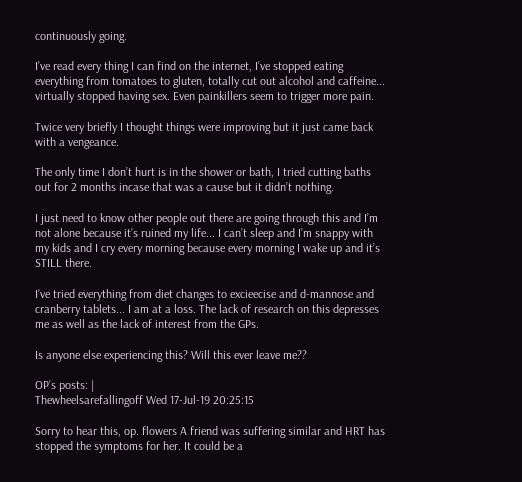continuously going.

I’ve read every thing I can find on the internet, I’ve stopped eating everything from tomatoes to gluten, totally cut out alcohol and caffeine... virtually stopped having sex. Even painkillers seem to trigger more pain.

Twice very briefly I thought things were improving but it just came back with a vengeance.

The only time I don’t hurt is in the shower or bath, I tried cutting baths out for 2 months incase that was a cause but it didn’t nothing.

I just need to know other people out there are going through this and I’m not alone because it’s ruined my life... I can’t sleep and I’m snappy with my kids and I cry every morning because every morning I wake up and it’s STILL there.

I’ve tried everything from diet changes to excieecise and d-mannose and cranberry tablets... I am at a loss. The lack of research on this depresses me as well as the lack of interest from the GPs.

Is anyone else experiencing this? Will this ever leave me??

OP’s posts: |
Thewheelsarefallingoff Wed 17-Jul-19 20:25:15

Sorry to hear this, op. flowers A friend was suffering similar and HRT has stopped the symptoms for her. It could be a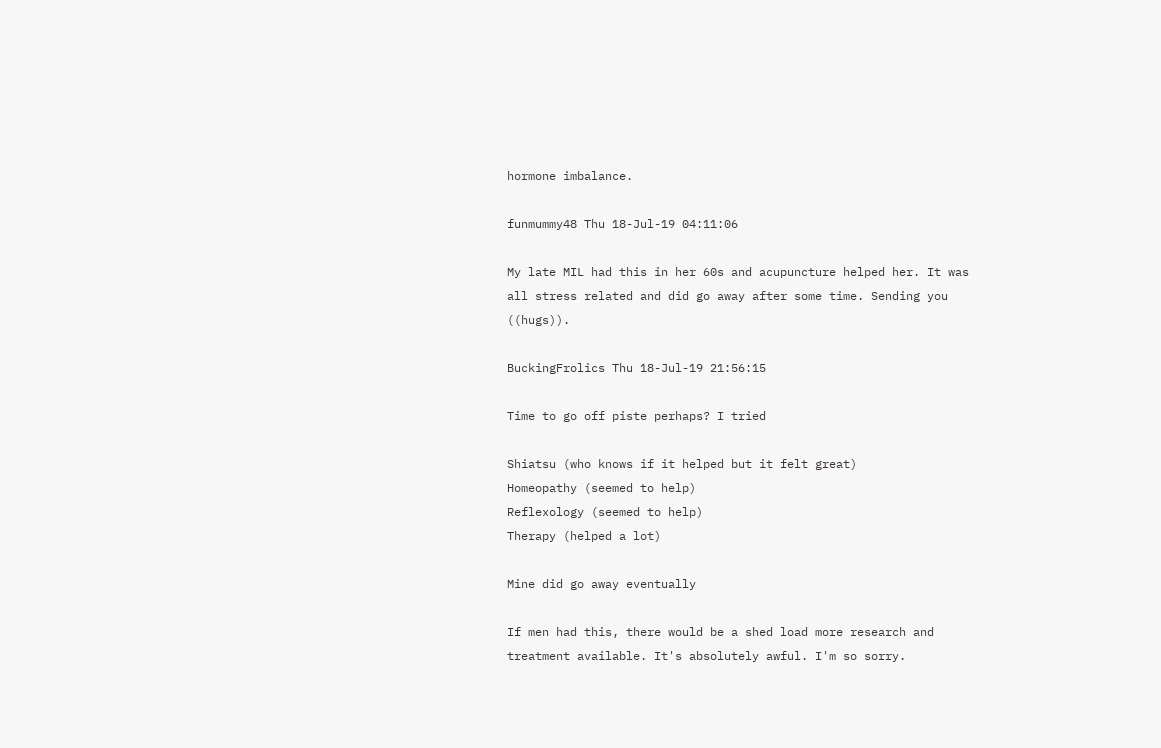hormone imbalance.

funmummy48 Thu 18-Jul-19 04:11:06

My late MIL had this in her 60s and acupuncture helped her. It was all stress related and did go away after some time. Sending you ((hugs)).

BuckingFrolics Thu 18-Jul-19 21:56:15

Time to go off piste perhaps? I tried

Shiatsu (who knows if it helped but it felt great)
Homeopathy (seemed to help)
Reflexology (seemed to help)
Therapy (helped a lot)

Mine did go away eventually

If men had this, there would be a shed load more research and treatment available. It's absolutely awful. I'm so sorry.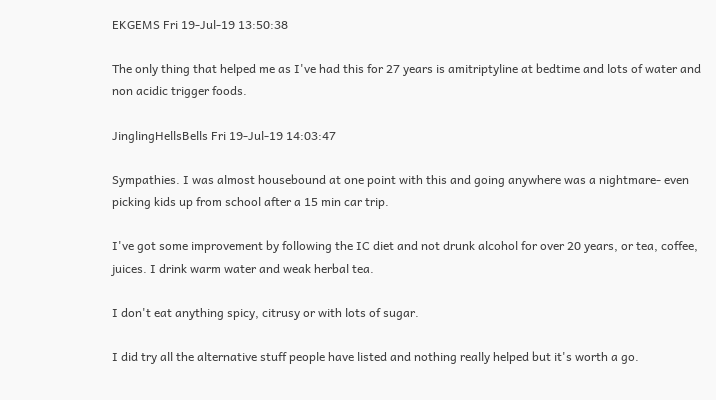EKGEMS Fri 19-Jul-19 13:50:38

The only thing that helped me as I've had this for 27 years is amitriptyline at bedtime and lots of water and non acidic trigger foods.

JinglingHellsBells Fri 19-Jul-19 14:03:47

Sympathies. I was almost housebound at one point with this and going anywhere was a nightmare- even picking kids up from school after a 15 min car trip.

I've got some improvement by following the IC diet and not drunk alcohol for over 20 years, or tea, coffee, juices. I drink warm water and weak herbal tea.

I don't eat anything spicy, citrusy or with lots of sugar.

I did try all the alternative stuff people have listed and nothing really helped but it's worth a go.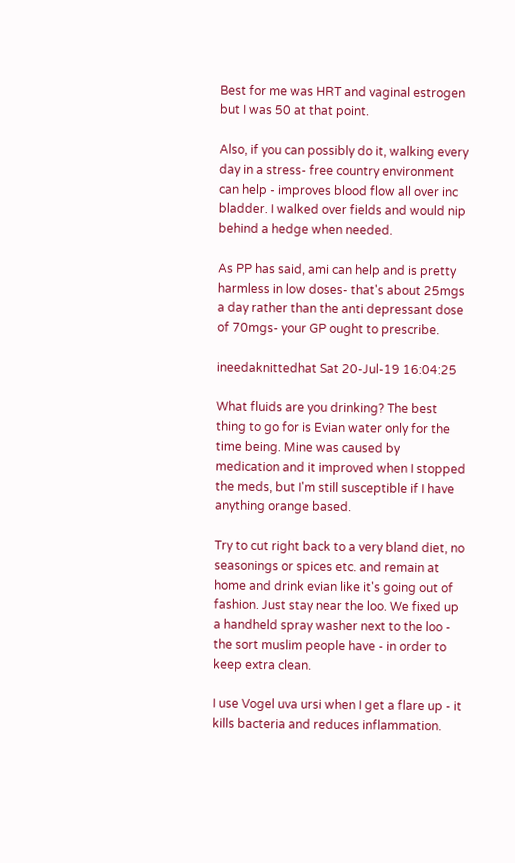Best for me was HRT and vaginal estrogen but I was 50 at that point.

Also, if you can possibly do it, walking every day in a stress- free country environment can help - improves blood flow all over inc bladder. I walked over fields and would nip behind a hedge when needed.

As PP has said, ami can help and is pretty harmless in low doses- that's about 25mgs a day rather than the anti depressant dose of 70mgs- your GP ought to prescribe.

ineedaknittedhat Sat 20-Jul-19 16:04:25

What fluids are you drinking? The best thing to go for is Evian water only for the time being. Mine was caused by medication and it improved when I stopped the meds, but I'm still susceptible if I have anything orange based.

Try to cut right back to a very bland diet, no seasonings or spices etc. and remain at home and drink evian like it's going out of fashion. Just stay near the loo. We fixed up a handheld spray washer next to the loo - the sort muslim people have - in order to keep extra clean.

I use Vogel uva ursi when I get a flare up - it kills bacteria and reduces inflammation.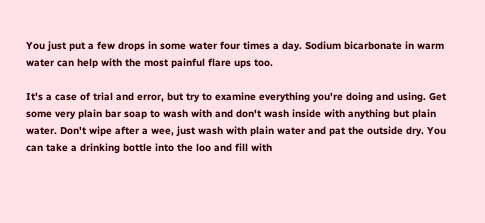You just put a few drops in some water four times a day. Sodium bicarbonate in warm water can help with the most painful flare ups too.

It's a case of trial and error, but try to examine everything you're doing and using. Get some very plain bar soap to wash with and don't wash inside with anything but plain water. Don't wipe after a wee, just wash with plain water and pat the outside dry. You can take a drinking bottle into the loo and fill with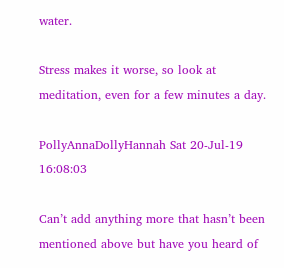water.

Stress makes it worse, so look at meditation, even for a few minutes a day.

PollyAnnaDollyHannah Sat 20-Jul-19 16:08:03

Can’t add anything more that hasn’t been mentioned above but have you heard of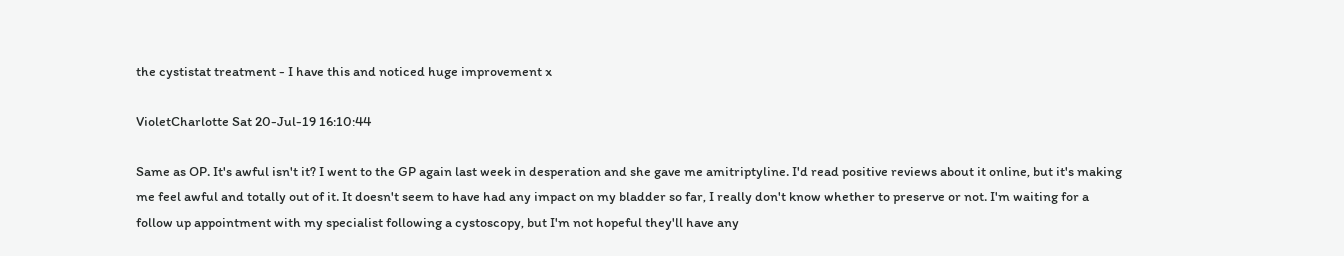the cystistat treatment - I have this and noticed huge improvement x

VioletCharlotte Sat 20-Jul-19 16:10:44

Same as OP. It's awful isn't it? I went to the GP again last week in desperation and she gave me amitriptyline. I'd read positive reviews about it online, but it's making me feel awful and totally out of it. It doesn't seem to have had any impact on my bladder so far, I really don't know whether to preserve or not. I'm waiting for a follow up appointment with my specialist following a cystoscopy, but I'm not hopeful they'll have any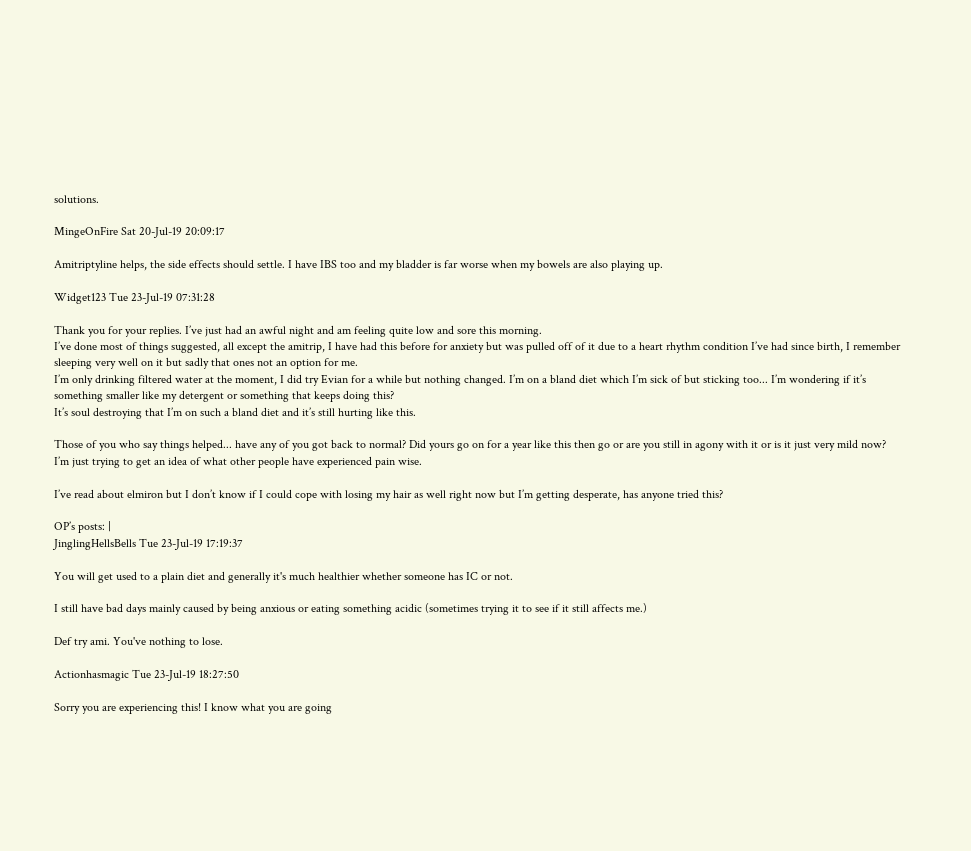solutions.

MingeOnFire Sat 20-Jul-19 20:09:17

Amitriptyline helps, the side effects should settle. I have IBS too and my bladder is far worse when my bowels are also playing up.

Widget123 Tue 23-Jul-19 07:31:28

Thank you for your replies. I’ve just had an awful night and am feeling quite low and sore this morning.
I’ve done most of things suggested, all except the amitrip, I have had this before for anxiety but was pulled off of it due to a heart rhythm condition I’ve had since birth, I remember sleeping very well on it but sadly that ones not an option for me.
I’m only drinking filtered water at the moment, I did try Evian for a while but nothing changed. I’m on a bland diet which I’m sick of but sticking too... I’m wondering if it’s something smaller like my detergent or something that keeps doing this?
It’s soul destroying that I’m on such a bland diet and it’s still hurting like this.

Those of you who say things helped... have any of you got back to normal? Did yours go on for a year like this then go or are you still in agony with it or is it just very mild now? I’m just trying to get an idea of what other people have experienced pain wise.

I’ve read about elmiron but I don’t know if I could cope with losing my hair as well right now but I’m getting desperate, has anyone tried this?

OP’s posts: |
JinglingHellsBells Tue 23-Jul-19 17:19:37

You will get used to a plain diet and generally it's much healthier whether someone has IC or not.

I still have bad days mainly caused by being anxious or eating something acidic (sometimes trying it to see if it still affects me.)

Def try ami. You've nothing to lose.

Actionhasmagic Tue 23-Jul-19 18:27:50

Sorry you are experiencing this! I know what you are going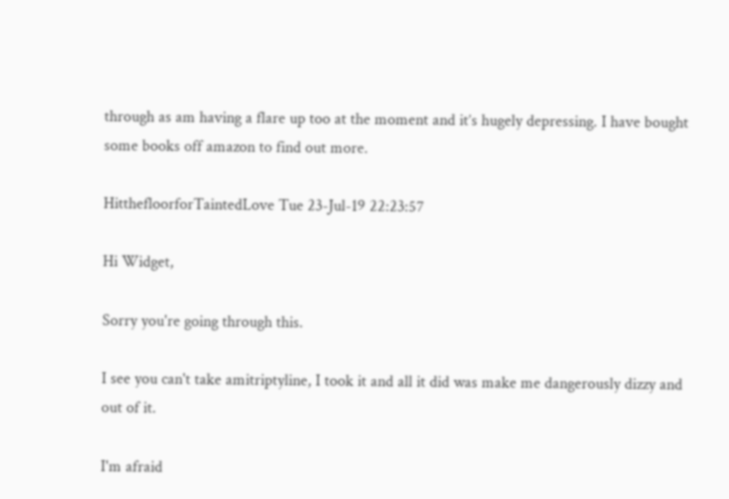through as am having a flare up too at the moment and it’s hugely depressing. I have bought some books off amazon to find out more.

HitthefloorforTaintedLove Tue 23-Jul-19 22:23:57

Hi Widget,

Sorry you're going through this.

I see you can't take amitriptyline, I took it and all it did was make me dangerously dizzy and out of it.

I'm afraid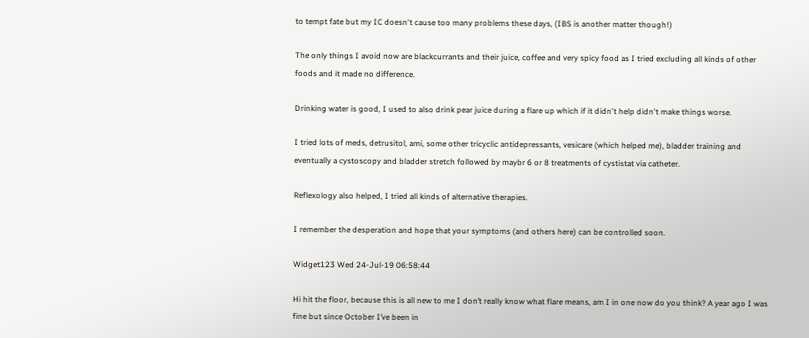to tempt fate but my IC doesn't cause too many problems these days, (IBS is another matter though!)

The only things I avoid now are blackcurrants and their juice, coffee and very spicy food as I tried excluding all kinds of other foods and it made no difference.

Drinking water is good, I used to also drink pear juice during a flare up which if it didn't help didn't make things worse.

I tried lots of meds, detrusitol, ami, some other tricyclic antidepressants, vesicare (which helped me), bladder training and eventually a cystoscopy and bladder stretch followed by maybr 6 or 8 treatments of cystistat via catheter.

Reflexology also helped, I tried all kinds of alternative therapies.

I remember the desperation and hope that your symptoms (and others here) can be controlled soon.

Widget123 Wed 24-Jul-19 06:58:44

Hi hit the floor, because this is all new to me I don’t really know what flare means, am I in one now do you think? A year ago I was fine but since October I’ve been in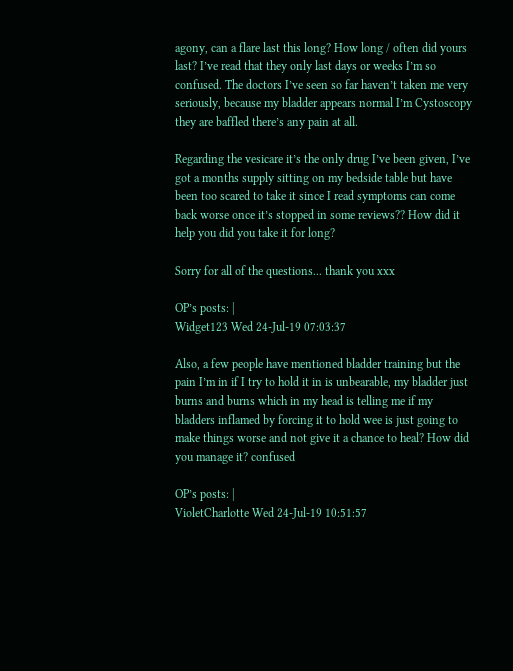agony, can a flare last this long? How long / often did yours last? I’ve read that they only last days or weeks I’m so confused. The doctors I’ve seen so far haven’t taken me very seriously, because my bladder appears normal I’m Cystoscopy they are baffled there’s any pain at all.

Regarding the vesicare it’s the only drug I’ve been given, I’ve got a months supply sitting on my bedside table but have been too scared to take it since I read symptoms can come back worse once it’s stopped in some reviews?? How did it help you did you take it for long?

Sorry for all of the questions... thank you xxx

OP’s posts: |
Widget123 Wed 24-Jul-19 07:03:37

Also, a few people have mentioned bladder training but the pain I’m in if I try to hold it in is unbearable, my bladder just burns and burns which in my head is telling me if my bladders inflamed by forcing it to hold wee is just going to make things worse and not give it a chance to heal? How did you manage it? confused

OP’s posts: |
VioletCharlotte Wed 24-Jul-19 10:51:57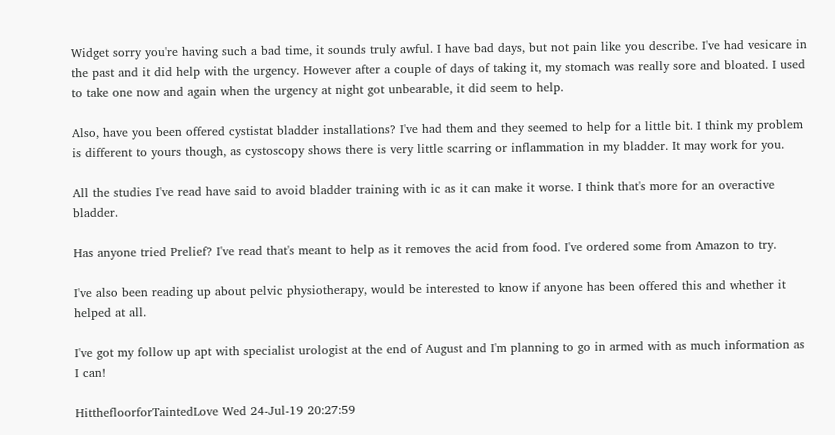Widget sorry you're having such a bad time, it sounds truly awful. I have bad days, but not pain like you describe. I've had vesicare in the past and it did help with the urgency. However after a couple of days of taking it, my stomach was really sore and bloated. I used to take one now and again when the urgency at night got unbearable, it did seem to help.

Also, have you been offered cystistat bladder installations? I've had them and they seemed to help for a little bit. I think my problem is different to yours though, as cystoscopy shows there is very little scarring or inflammation in my bladder. It may work for you.

All the studies I've read have said to avoid bladder training with ic as it can make it worse. I think that's more for an overactive bladder.

Has anyone tried Prelief? I've read that's meant to help as it removes the acid from food. I've ordered some from Amazon to try.

I've also been reading up about pelvic physiotherapy, would be interested to know if anyone has been offered this and whether it helped at all.

I've got my follow up apt with specialist urologist at the end of August and I'm planning to go in armed with as much information as I can!

HitthefloorforTaintedLove Wed 24-Jul-19 20:27:59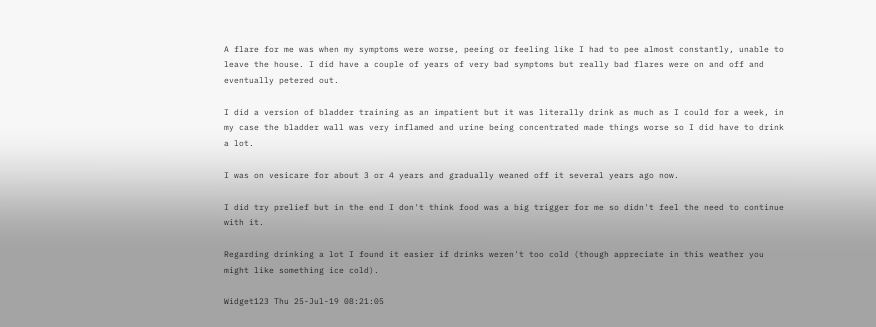A flare for me was when my symptoms were worse, peeing or feeling like I had to pee almost constantly, unable to leave the house. I did have a couple of years of very bad symptoms but really bad flares were on and off and eventually petered out.

I did a version of bladder training as an impatient but it was literally drink as much as I could for a week, in my case the bladder wall was very inflamed and urine being concentrated made things worse so I did have to drink a lot.

I was on vesicare for about 3 or 4 years and gradually weaned off it several years ago now.

I did try prelief but in the end I don't think food was a big trigger for me so didn't feel the need to continue with it.

Regarding drinking a lot I found it easier if drinks weren't too cold (though appreciate in this weather you might like something ice cold).

Widget123 Thu 25-Jul-19 08:21:05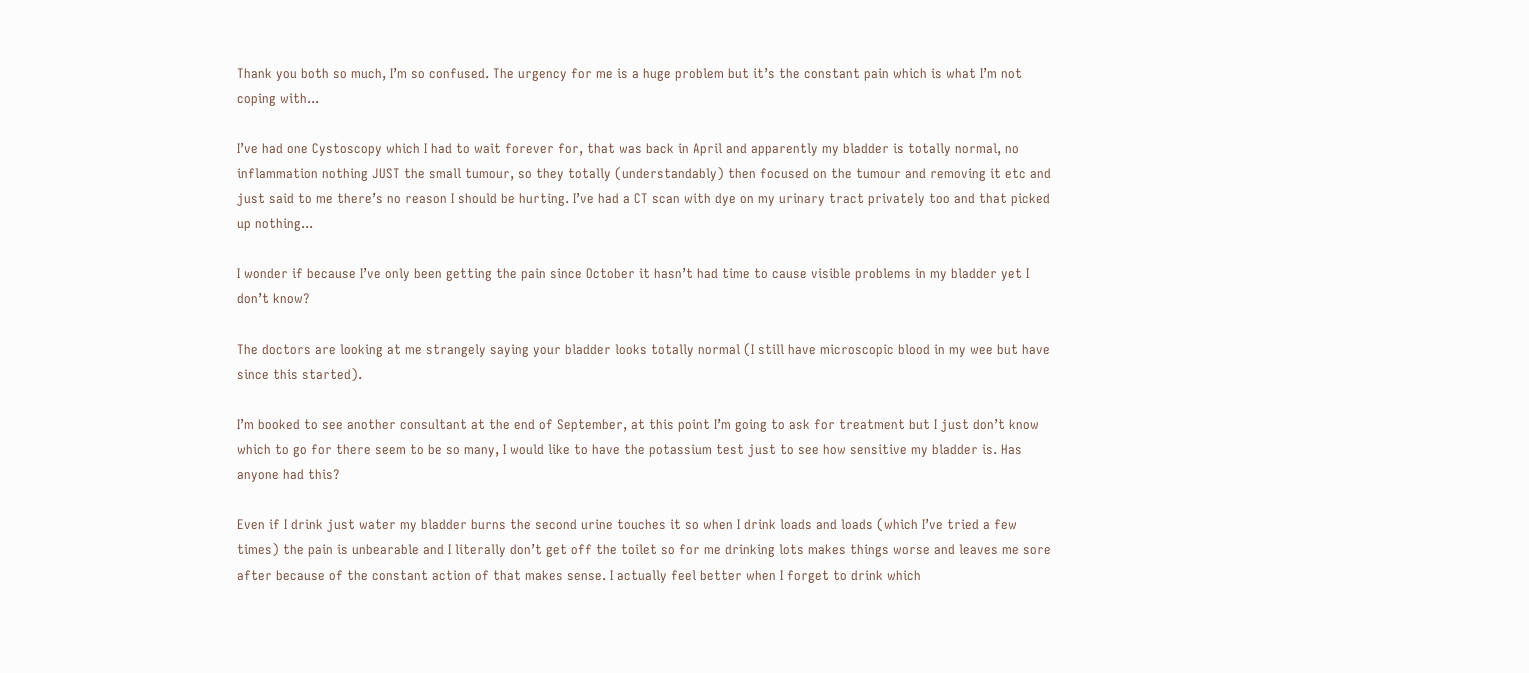Thank you both so much, I’m so confused. The urgency for me is a huge problem but it’s the constant pain which is what I’m not coping with...

I’ve had one Cystoscopy which I had to wait forever for, that was back in April and apparently my bladder is totally normal, no inflammation nothing JUST the small tumour, so they totally (understandably) then focused on the tumour and removing it etc and just said to me there’s no reason I should be hurting. I’ve had a CT scan with dye on my urinary tract privately too and that picked up nothing...

I wonder if because I’ve only been getting the pain since October it hasn’t had time to cause visible problems in my bladder yet I don’t know?

The doctors are looking at me strangely saying your bladder looks totally normal (I still have microscopic blood in my wee but have since this started).

I’m booked to see another consultant at the end of September, at this point I’m going to ask for treatment but I just don’t know which to go for there seem to be so many, I would like to have the potassium test just to see how sensitive my bladder is. Has anyone had this?

Even if I drink just water my bladder burns the second urine touches it so when I drink loads and loads (which I’ve tried a few times) the pain is unbearable and I literally don’t get off the toilet so for me drinking lots makes things worse and leaves me sore after because of the constant action of that makes sense. I actually feel better when I forget to drink which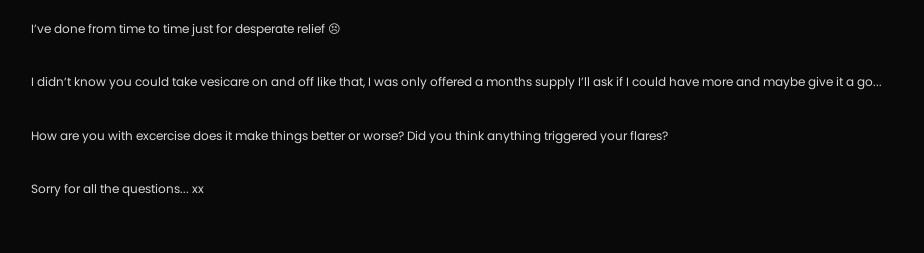I’ve done from time to time just for desperate relief 😣

I didn’t know you could take vesicare on and off like that, I was only offered a months supply I’ll ask if I could have more and maybe give it a go...

How are you with excercise does it make things better or worse? Did you think anything triggered your flares?

Sorry for all the questions... xx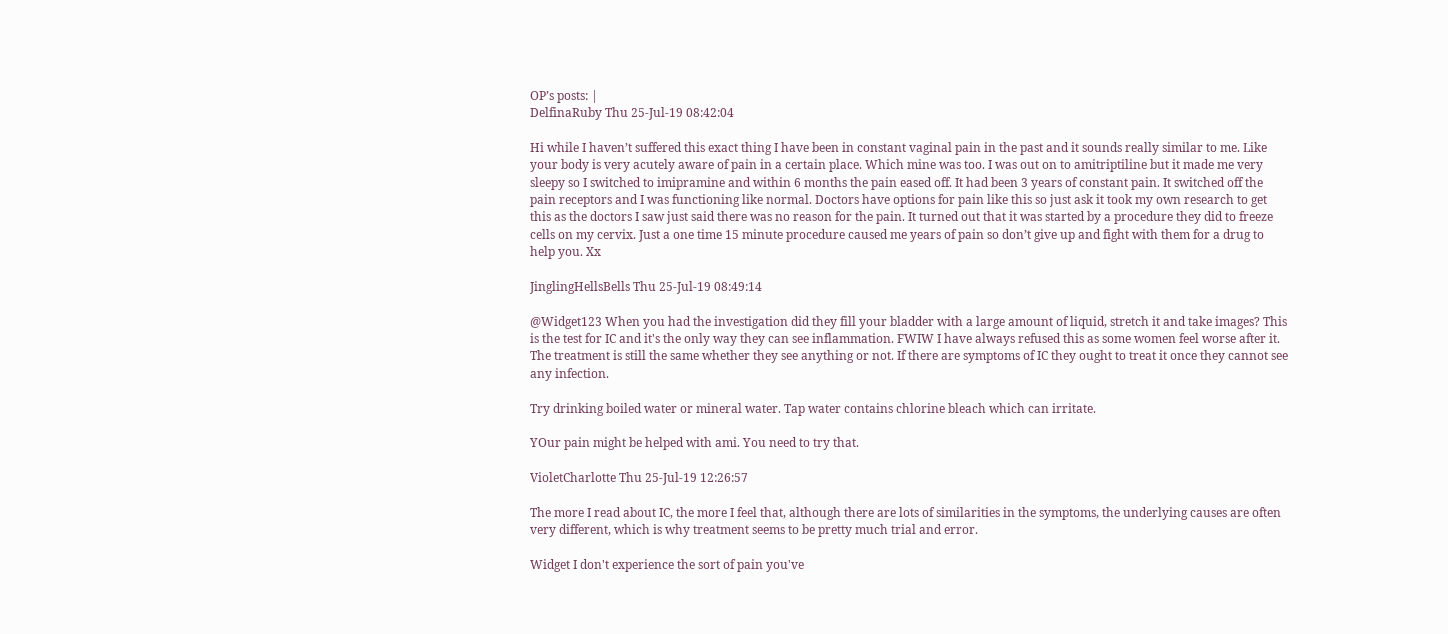OP’s posts: |
DelfinaRuby Thu 25-Jul-19 08:42:04

Hi while I haven’t suffered this exact thing I have been in constant vaginal pain in the past and it sounds really similar to me. Like your body is very acutely aware of pain in a certain place. Which mine was too. I was out on to amitriptiline but it made me very sleepy so I switched to imipramine and within 6 months the pain eased off. It had been 3 years of constant pain. It switched off the pain receptors and I was functioning like normal. Doctors have options for pain like this so just ask it took my own research to get this as the doctors I saw just said there was no reason for the pain. It turned out that it was started by a procedure they did to freeze cells on my cervix. Just a one time 15 minute procedure caused me years of pain so don’t give up and fight with them for a drug to help you. Xx

JinglingHellsBells Thu 25-Jul-19 08:49:14

@Widget123 When you had the investigation did they fill your bladder with a large amount of liquid, stretch it and take images? This is the test for IC and it's the only way they can see inflammation. FWIW I have always refused this as some women feel worse after it. The treatment is still the same whether they see anything or not. If there are symptoms of IC they ought to treat it once they cannot see any infection.

Try drinking boiled water or mineral water. Tap water contains chlorine bleach which can irritate.

YOur pain might be helped with ami. You need to try that.

VioletCharlotte Thu 25-Jul-19 12:26:57

The more I read about IC, the more I feel that, although there are lots of similarities in the symptoms, the underlying causes are often very different, which is why treatment seems to be pretty much trial and error.

Widget I don't experience the sort of pain you've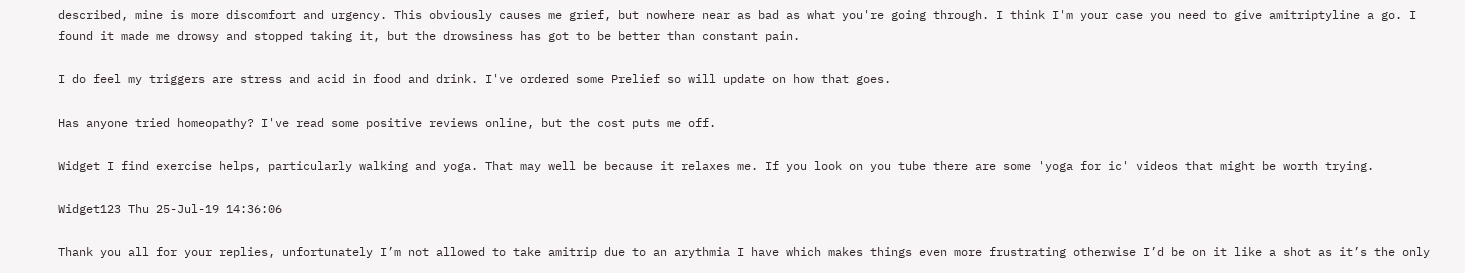described, mine is more discomfort and urgency. This obviously causes me grief, but nowhere near as bad as what you're going through. I think I'm your case you need to give amitriptyline a go. I found it made me drowsy and stopped taking it, but the drowsiness has got to be better than constant pain.

I do feel my triggers are stress and acid in food and drink. I've ordered some Prelief so will update on how that goes.

Has anyone tried homeopathy? I've read some positive reviews online, but the cost puts me off.

Widget I find exercise helps, particularly walking and yoga. That may well be because it relaxes me. If you look on you tube there are some 'yoga for ic' videos that might be worth trying.

Widget123 Thu 25-Jul-19 14:36:06

Thank you all for your replies, unfortunately I’m not allowed to take amitrip due to an arythmia I have which makes things even more frustrating otherwise I’d be on it like a shot as it’s the only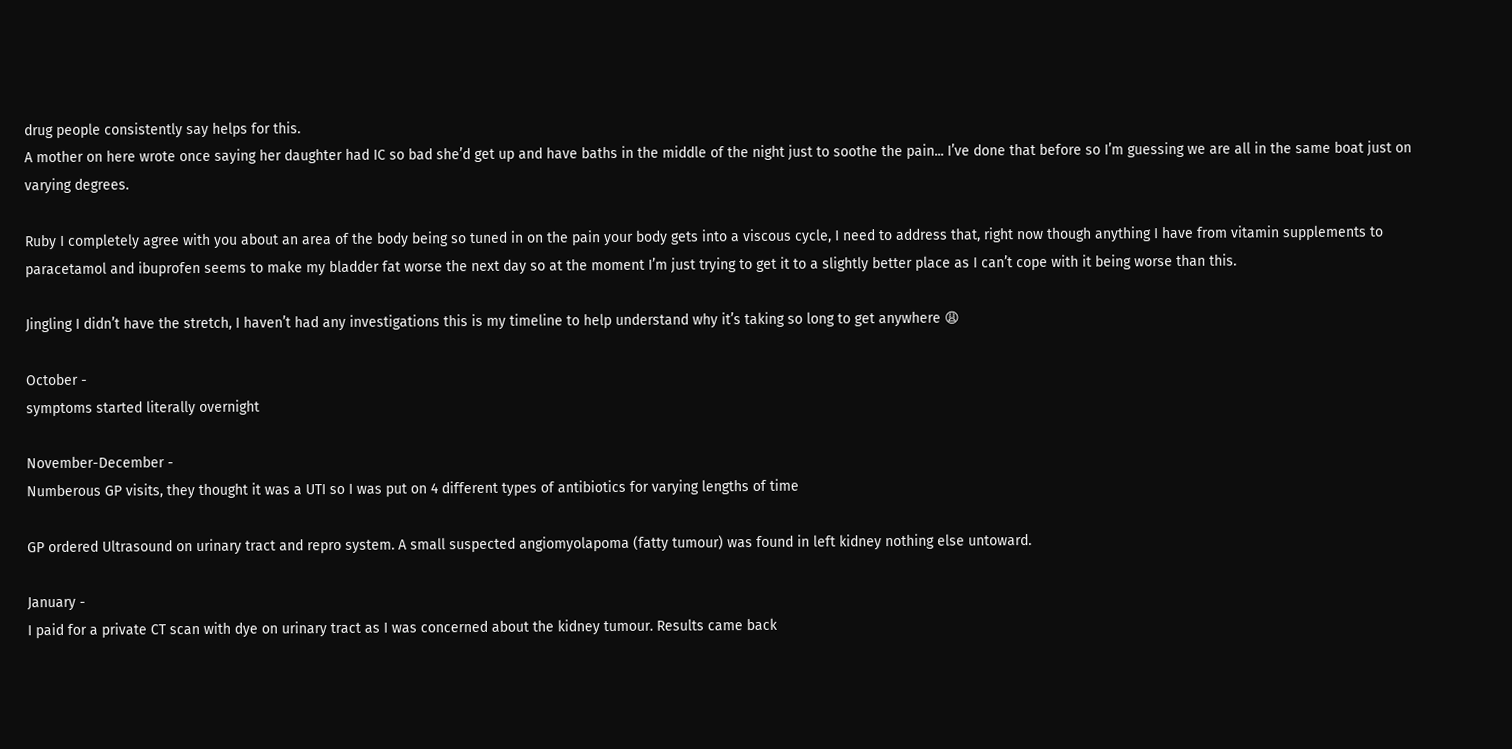drug people consistently say helps for this.
A mother on here wrote once saying her daughter had IC so bad she’d get up and have baths in the middle of the night just to soothe the pain... I’ve done that before so I’m guessing we are all in the same boat just on varying degrees.

Ruby I completely agree with you about an area of the body being so tuned in on the pain your body gets into a viscous cycle, I need to address that, right now though anything I have from vitamin supplements to paracetamol and ibuprofen seems to make my bladder fat worse the next day so at the moment I’m just trying to get it to a slightly better place as I can’t cope with it being worse than this.

Jingling I didn’t have the stretch, I haven’t had any investigations this is my timeline to help understand why it’s taking so long to get anywhere 😩

October -
symptoms started literally overnight

November-December -
Numberous GP visits, they thought it was a UTI so I was put on 4 different types of antibiotics for varying lengths of time

GP ordered Ultrasound on urinary tract and repro system. A small suspected angiomyolapoma (fatty tumour) was found in left kidney nothing else untoward.

January -
I paid for a private CT scan with dye on urinary tract as I was concerned about the kidney tumour. Results came back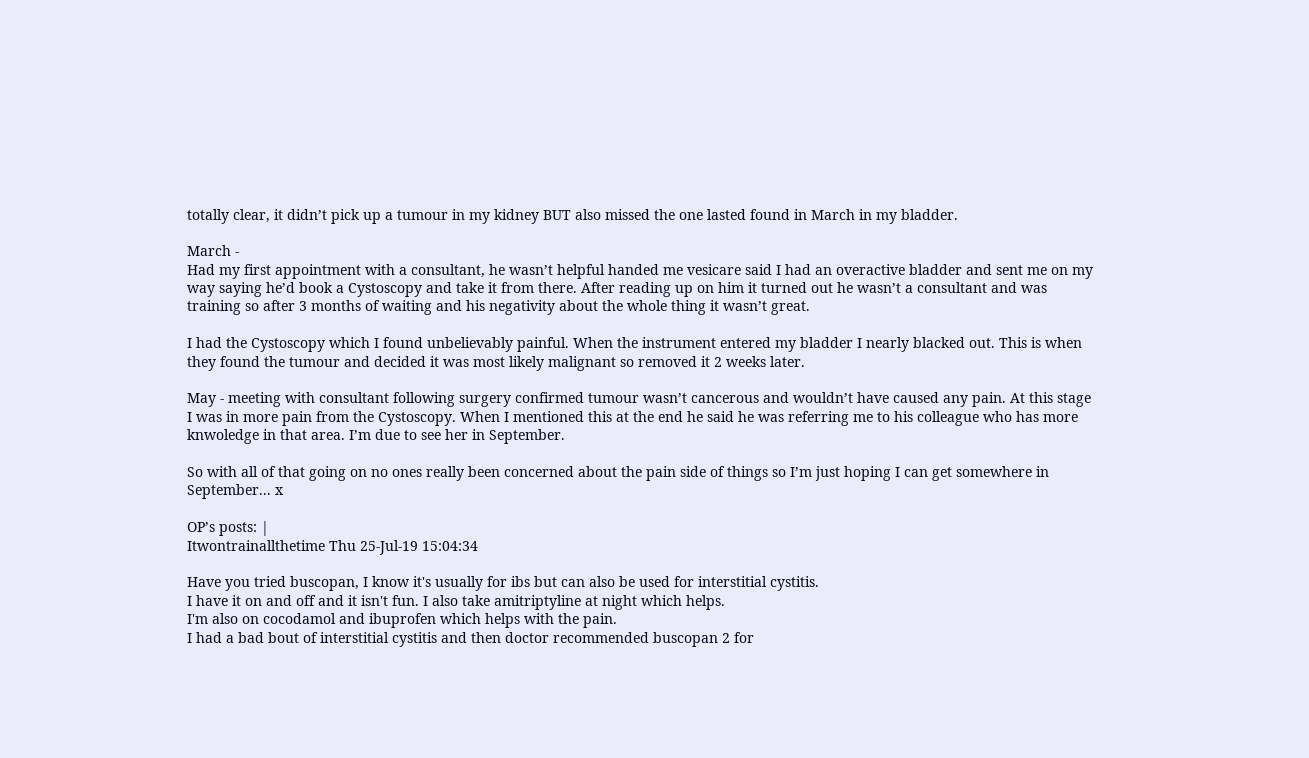totally clear, it didn’t pick up a tumour in my kidney BUT also missed the one lasted found in March in my bladder.

March -
Had my first appointment with a consultant, he wasn’t helpful handed me vesicare said I had an overactive bladder and sent me on my way saying he’d book a Cystoscopy and take it from there. After reading up on him it turned out he wasn’t a consultant and was training so after 3 months of waiting and his negativity about the whole thing it wasn’t great.

I had the Cystoscopy which I found unbelievably painful. When the instrument entered my bladder I nearly blacked out. This is when they found the tumour and decided it was most likely malignant so removed it 2 weeks later.

May - meeting with consultant following surgery confirmed tumour wasn’t cancerous and wouldn’t have caused any pain. At this stage I was in more pain from the Cystoscopy. When I mentioned this at the end he said he was referring me to his colleague who has more knwoledge in that area. I’m due to see her in September.

So with all of that going on no ones really been concerned about the pain side of things so I’m just hoping I can get somewhere in September... x

OP’s posts: |
Itwontrainallthetime Thu 25-Jul-19 15:04:34

Have you tried buscopan, I know it's usually for ibs but can also be used for interstitial cystitis.
I have it on and off and it isn't fun. I also take amitriptyline at night which helps.
I'm also on cocodamol and ibuprofen which helps with the pain.
I had a bad bout of interstitial cystitis and then doctor recommended buscopan 2 for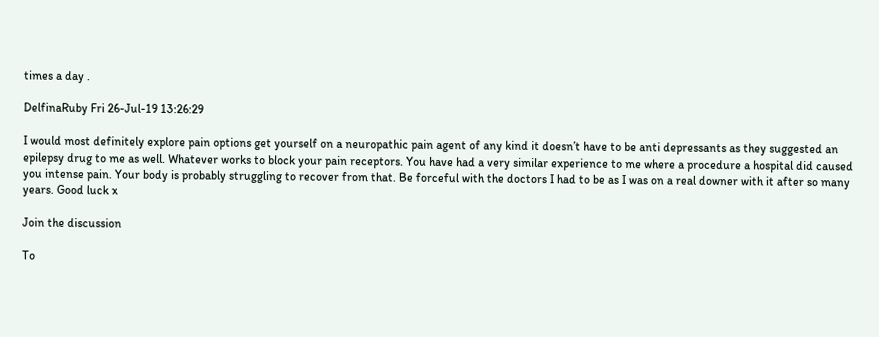times a day .

DelfinaRuby Fri 26-Jul-19 13:26:29

I would most definitely explore pain options get yourself on a neuropathic pain agent of any kind it doesn’t have to be anti depressants as they suggested an epilepsy drug to me as well. Whatever works to block your pain receptors. You have had a very similar experience to me where a procedure a hospital did caused you intense pain. Your body is probably struggling to recover from that. Be forceful with the doctors I had to be as I was on a real downer with it after so many years. Good luck x

Join the discussion

To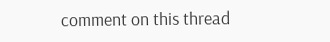comment on this thread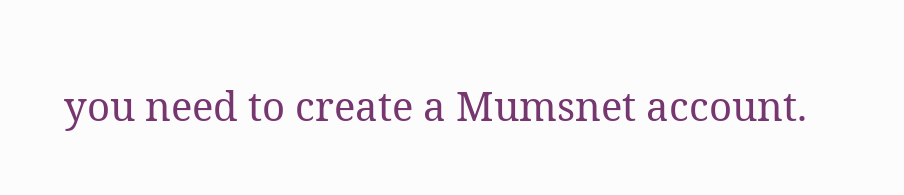you need to create a Mumsnet account.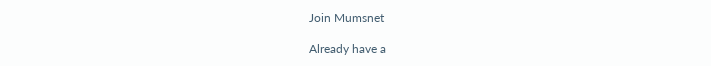Join Mumsnet

Already have a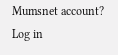Mumsnet account? Log in